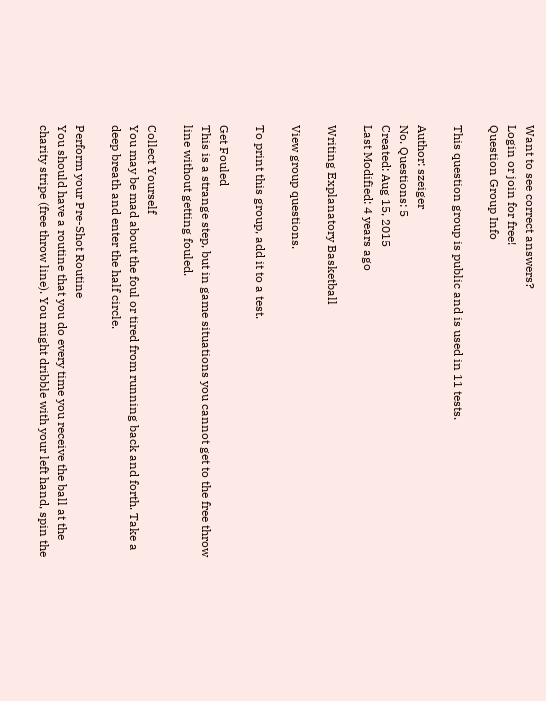Want to see correct answers?
Login or join for free!
Question Group Info

This question group is public and is used in 11 tests.

Author: szeiger
No. Questions: 5
Created: Aug 15, 2015
Last Modified: 4 years ago

Writing Explanatory Basketball

View group questions.

To print this group, add it to a test.

Get Fouled
This is a strange step, but in game situations you cannot get to the free throw line without getting fouled.

Collect Yourself
You may be mad about the foul or tired from running back and forth. Take a deep breath and enter the half circle.

Perform your Pre-Shot Routine
You should have a routine that you do every time you receive the ball at the charity stripe (free throw line). You might dribble with your left hand, spin the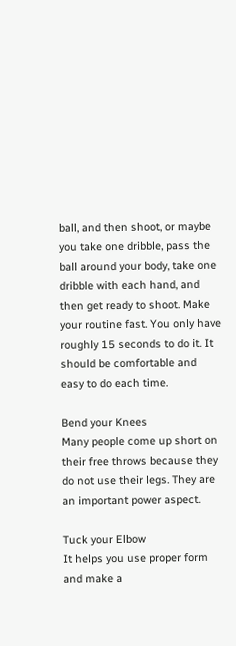ball, and then shoot, or maybe you take one dribble, pass the ball around your body, take one dribble with each hand, and then get ready to shoot. Make your routine fast. You only have roughly 15 seconds to do it. It should be comfortable and easy to do each time.

Bend your Knees
Many people come up short on their free throws because they do not use their legs. They are an important power aspect.

Tuck your Elbow
It helps you use proper form and make a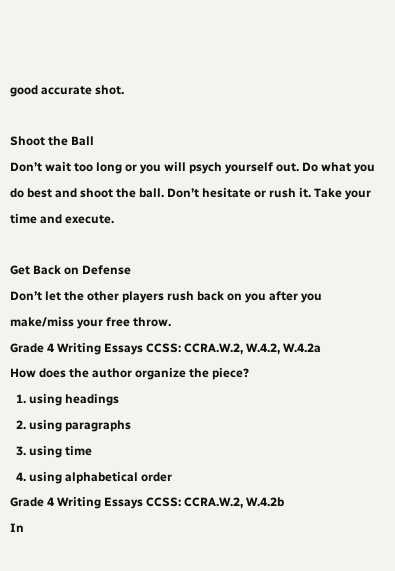good accurate shot.

Shoot the Ball
Don’t wait too long or you will psych yourself out. Do what you do best and shoot the ball. Don’t hesitate or rush it. Take your time and execute.

Get Back on Defense
Don’t let the other players rush back on you after you make/miss your free throw.
Grade 4 Writing Essays CCSS: CCRA.W.2, W.4.2, W.4.2a
How does the author organize the piece?
  1. using headings
  2. using paragraphs
  3. using time
  4. using alphabetical order
Grade 4 Writing Essays CCSS: CCRA.W.2, W.4.2b
In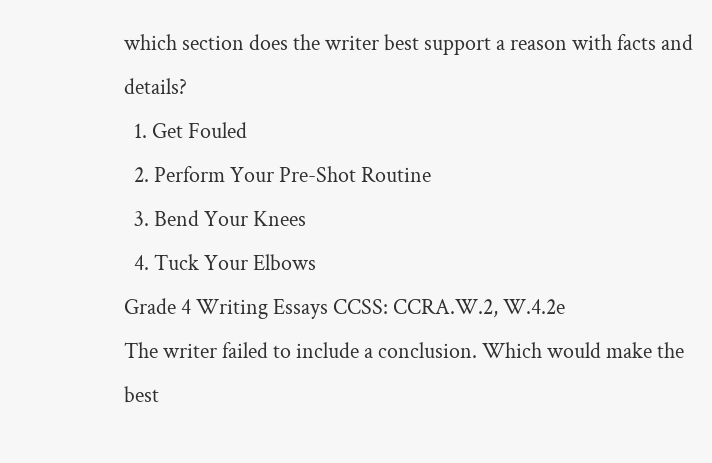which section does the writer best support a reason with facts and details?
  1. Get Fouled
  2. Perform Your Pre-Shot Routine
  3. Bend Your Knees
  4. Tuck Your Elbows
Grade 4 Writing Essays CCSS: CCRA.W.2, W.4.2e
The writer failed to include a conclusion. Which would make the best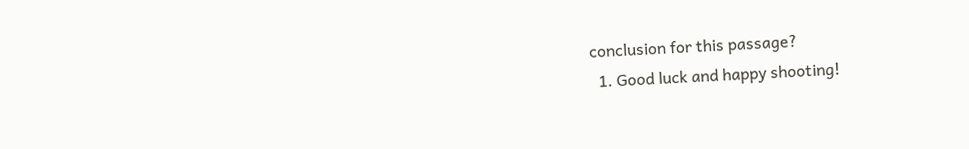conclusion for this passage?
  1. Good luck and happy shooting!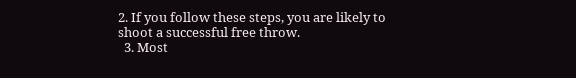2. If you follow these steps, you are likely to shoot a successful free throw.
  3. Most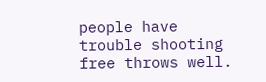people have trouble shooting free throws well.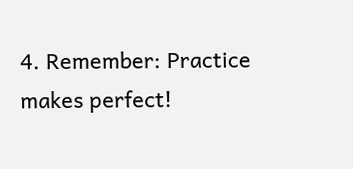4. Remember: Practice makes perfect!